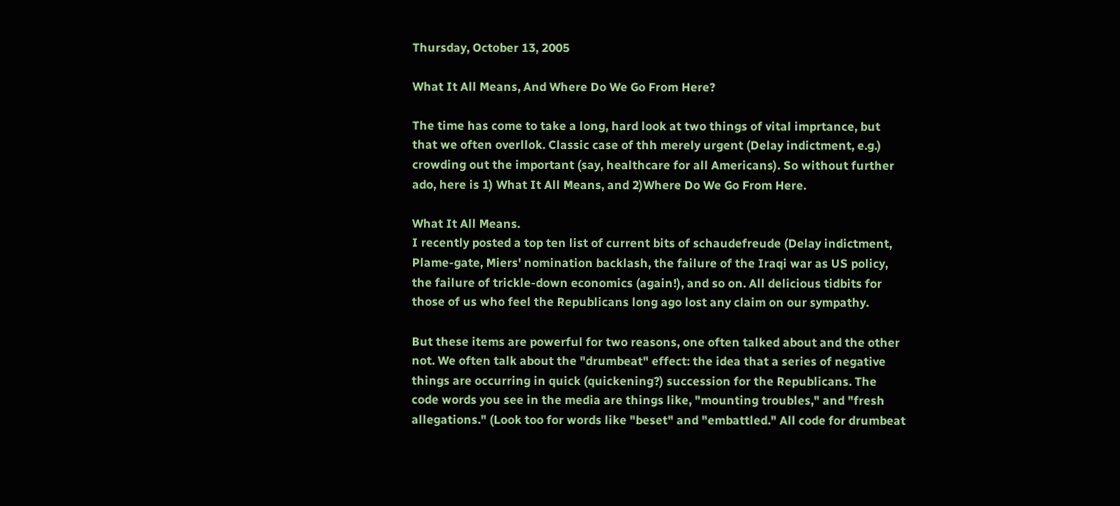Thursday, October 13, 2005

What It All Means, And Where Do We Go From Here?

The time has come to take a long, hard look at two things of vital imprtance, but that we often overllok. Classic case of thh merely urgent (Delay indictment, e.g.) crowding out the important (say, healthcare for all Americans). So without further ado, here is 1) What It All Means, and 2)Where Do We Go From Here.

What It All Means.
I recently posted a top ten list of current bits of schaudefreude (Delay indictment, Plame-gate, Miers' nomination backlash, the failure of the Iraqi war as US policy, the failure of trickle-down economics (again!), and so on. All delicious tidbits for those of us who feel the Republicans long ago lost any claim on our sympathy.

But these items are powerful for two reasons, one often talked about and the other not. We often talk about the "drumbeat" effect: the idea that a series of negative things are occurring in quick (quickening?) succession for the Republicans. The code words you see in the media are things like, "mounting troubles," and "fresh allegations." (Look too for words like "beset" and "embattled." All code for drumbeat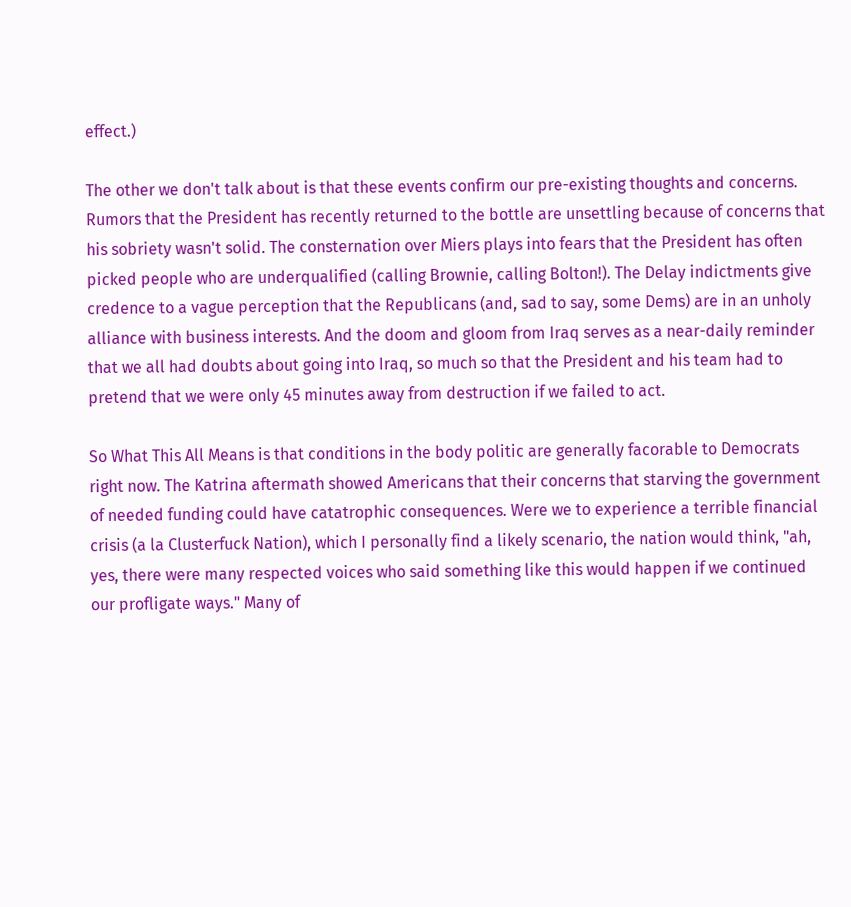effect.)

The other we don't talk about is that these events confirm our pre-existing thoughts and concerns. Rumors that the President has recently returned to the bottle are unsettling because of concerns that his sobriety wasn't solid. The consternation over Miers plays into fears that the President has often picked people who are underqualified (calling Brownie, calling Bolton!). The Delay indictments give credence to a vague perception that the Republicans (and, sad to say, some Dems) are in an unholy alliance with business interests. And the doom and gloom from Iraq serves as a near-daily reminder that we all had doubts about going into Iraq, so much so that the President and his team had to pretend that we were only 45 minutes away from destruction if we failed to act.

So What This All Means is that conditions in the body politic are generally facorable to Democrats right now. The Katrina aftermath showed Americans that their concerns that starving the government of needed funding could have catatrophic consequences. Were we to experience a terrible financial crisis (a la Clusterfuck Nation), which I personally find a likely scenario, the nation would think, "ah, yes, there were many respected voices who said something like this would happen if we continued our profligate ways." Many of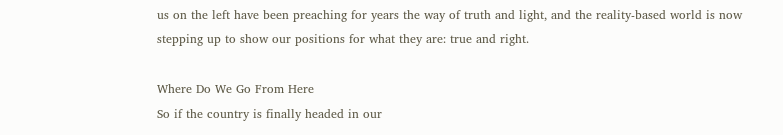us on the left have been preaching for years the way of truth and light, and the reality-based world is now stepping up to show our positions for what they are: true and right.

Where Do We Go From Here
So if the country is finally headed in our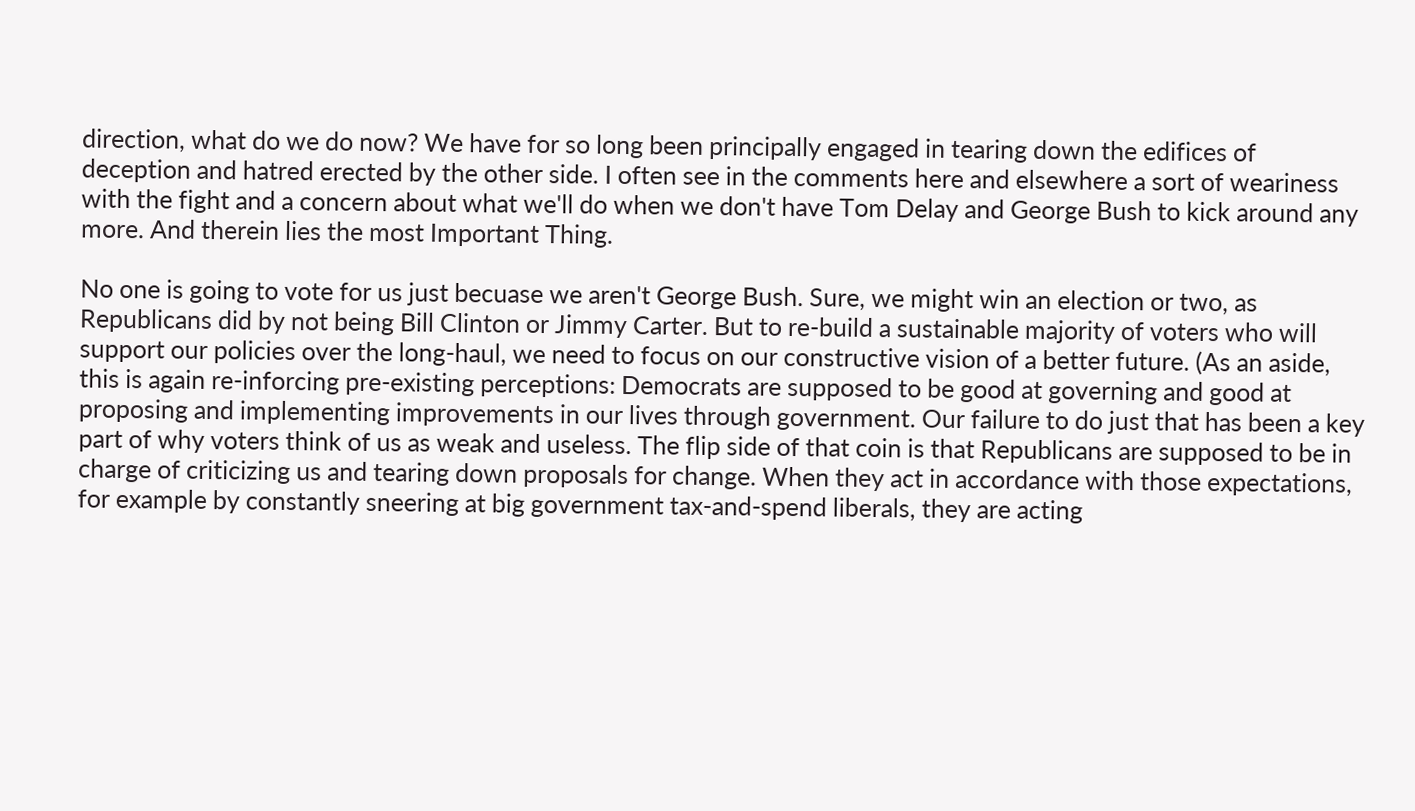direction, what do we do now? We have for so long been principally engaged in tearing down the edifices of deception and hatred erected by the other side. I often see in the comments here and elsewhere a sort of weariness with the fight and a concern about what we'll do when we don't have Tom Delay and George Bush to kick around any more. And therein lies the most Important Thing.

No one is going to vote for us just becuase we aren't George Bush. Sure, we might win an election or two, as Republicans did by not being Bill Clinton or Jimmy Carter. But to re-build a sustainable majority of voters who will support our policies over the long-haul, we need to focus on our constructive vision of a better future. (As an aside, this is again re-inforcing pre-existing perceptions: Democrats are supposed to be good at governing and good at proposing and implementing improvements in our lives through government. Our failure to do just that has been a key part of why voters think of us as weak and useless. The flip side of that coin is that Republicans are supposed to be in charge of criticizing us and tearing down proposals for change. When they act in accordance with those expectations, for example by constantly sneering at big government tax-and-spend liberals, they are acting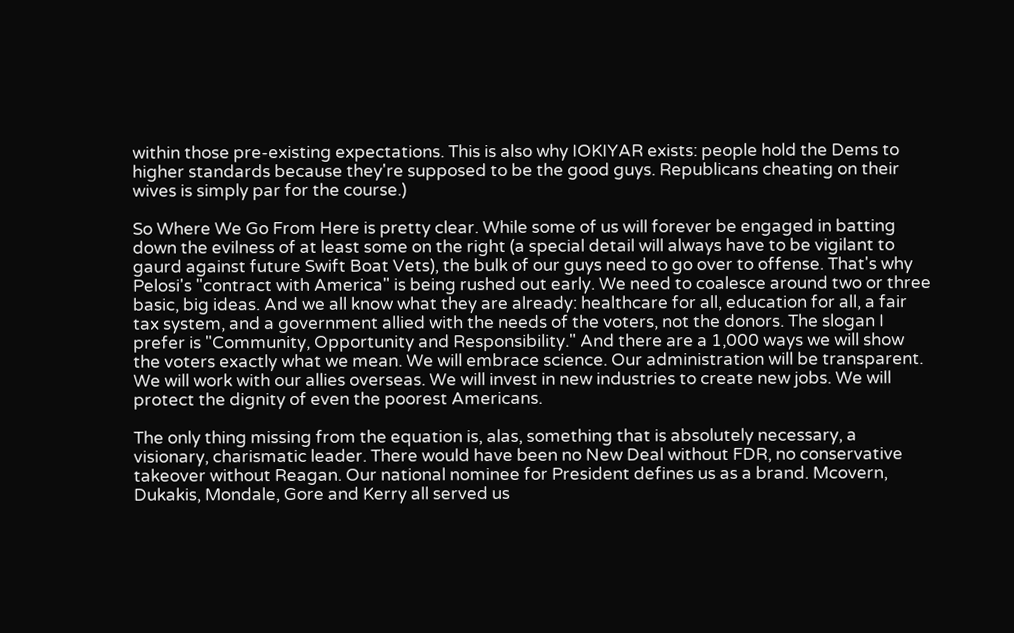within those pre-existing expectations. This is also why IOKIYAR exists: people hold the Dems to higher standards because they're supposed to be the good guys. Republicans cheating on their wives is simply par for the course.)

So Where We Go From Here is pretty clear. While some of us will forever be engaged in batting down the evilness of at least some on the right (a special detail will always have to be vigilant to gaurd against future Swift Boat Vets), the bulk of our guys need to go over to offense. That's why Pelosi's "contract with America" is being rushed out early. We need to coalesce around two or three basic, big ideas. And we all know what they are already: healthcare for all, education for all, a fair tax system, and a government allied with the needs of the voters, not the donors. The slogan I prefer is "Community, Opportunity and Responsibility." And there are a 1,000 ways we will show the voters exactly what we mean. We will embrace science. Our administration will be transparent. We will work with our allies overseas. We will invest in new industries to create new jobs. We will protect the dignity of even the poorest Americans.

The only thing missing from the equation is, alas, something that is absolutely necessary, a visionary, charismatic leader. There would have been no New Deal without FDR, no conservative takeover without Reagan. Our national nominee for President defines us as a brand. Mcovern, Dukakis, Mondale, Gore and Kerry all served us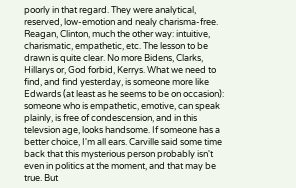poorly in that regard. They were analytical, reserved, low-emotion and nealy charisma-free. Reagan, Clinton, much the other way: intuitive, charismatic, empathetic, etc. The lesson to be drawn is quite clear. No more Bidens, Clarks, Hillarys or, God forbid, Kerrys. What we need to find, and find yesterday, is someone more like Edwards (at least as he seems to be on occasion): someone who is empathetic, emotive, can speak plainly, is free of condescension, and in this televsion age, looks handsome. If someone has a better choice, I'm all ears. Carville said some time back that this mysterious person probably isn't even in politics at the moment, and that may be true. But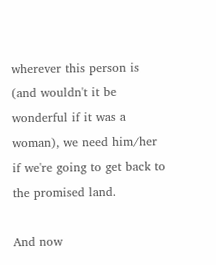wherever this person is (and wouldn't it be wonderful if it was a woman), we need him/her if we're going to get back to the promised land.

And now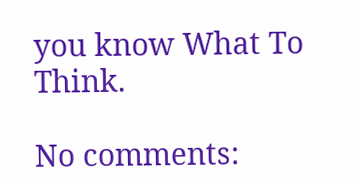you know What To Think.

No comments: